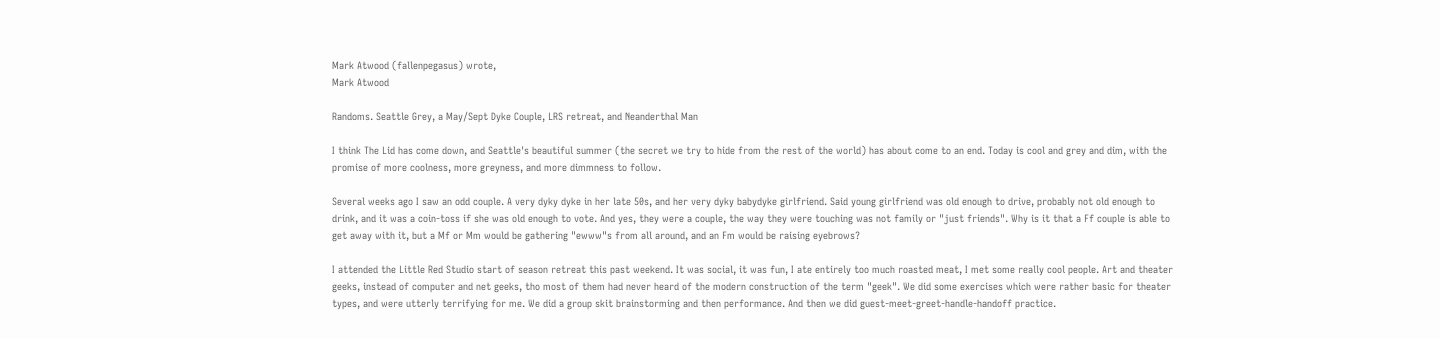Mark Atwood (fallenpegasus) wrote,
Mark Atwood

Randoms. Seattle Grey, a May/Sept Dyke Couple, LRS retreat, and Neanderthal Man

I think The Lid has come down, and Seattle's beautiful summer (the secret we try to hide from the rest of the world) has about come to an end. Today is cool and grey and dim, with the promise of more coolness, more greyness, and more dimmness to follow.

Several weeks ago I saw an odd couple. A very dyky dyke in her late 50s, and her very dyky babydyke girlfriend. Said young girlfriend was old enough to drive, probably not old enough to drink, and it was a coin-toss if she was old enough to vote. And yes, they were a couple, the way they were touching was not family or "just friends". Why is it that a Ff couple is able to get away with it, but a Mf or Mm would be gathering "ewww"s from all around, and an Fm would be raising eyebrows?

I attended the Little Red Studio start of season retreat this past weekend. It was social, it was fun, I ate entirely too much roasted meat, I met some really cool people. Art and theater geeks, instead of computer and net geeks, tho most of them had never heard of the modern construction of the term "geek". We did some exercises which were rather basic for theater types, and were utterly terrifying for me. We did a group skit brainstorming and then performance. And then we did guest-meet-greet-handle-handoff practice.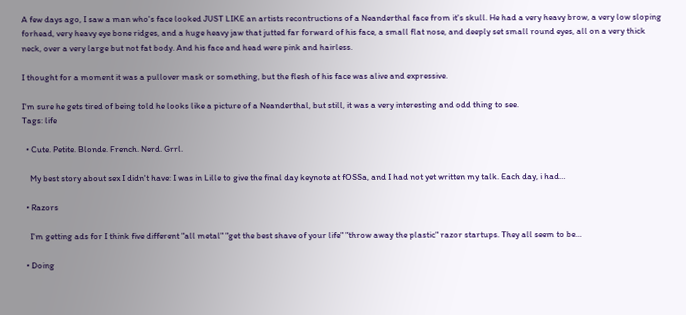A few days ago, I saw a man who's face looked JUST LIKE an artists recontructions of a Neanderthal face from it's skull. He had a very heavy brow, a very low sloping forhead, very heavy eye bone ridges, and a huge heavy jaw that jutted far forward of his face, a small flat nose, and deeply set small round eyes, all on a very thick neck, over a very large but not fat body. And his face and head were pink and hairless.

I thought for a moment it was a pullover mask or something, but the flesh of his face was alive and expressive.

I'm sure he gets tired of being told he looks like a picture of a Neanderthal, but still, it was a very interesting and odd thing to see.
Tags: life

  • Cute. Petite. Blonde. French. Nerd. Grrl.

    My best story about sex I didn't have: I was in Lille to give the final day keynote at fOSSa, and I had not yet written my talk. Each day, i had…

  • Razors

    I'm getting ads for I think five different "all metal" "get the best shave of your life" "throw away the plastic" razor startups. They all seem to be…

  • Doing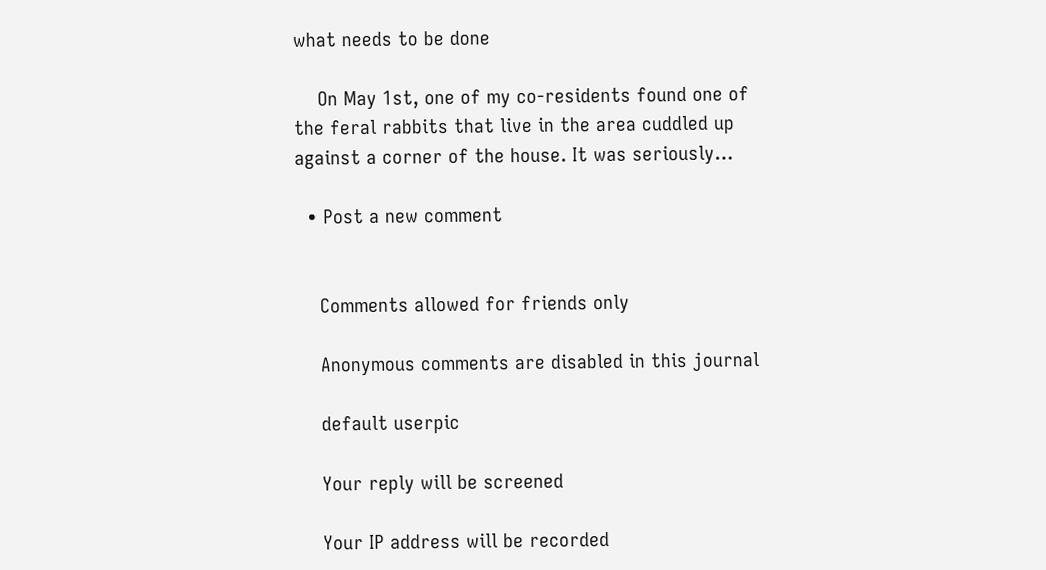what needs to be done

    On May 1st, one of my co-residents found one of the feral rabbits that live in the area cuddled up against a corner of the house. It was seriously…

  • Post a new comment


    Comments allowed for friends only

    Anonymous comments are disabled in this journal

    default userpic

    Your reply will be screened

    Your IP address will be recorded